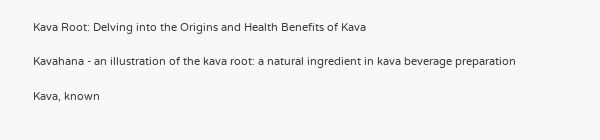Kava Root: Delving into the Origins and Health Benefits of Kava

Kavahana - an illustration of the kava root: a natural ingredient in kava beverage preparation

Kava, known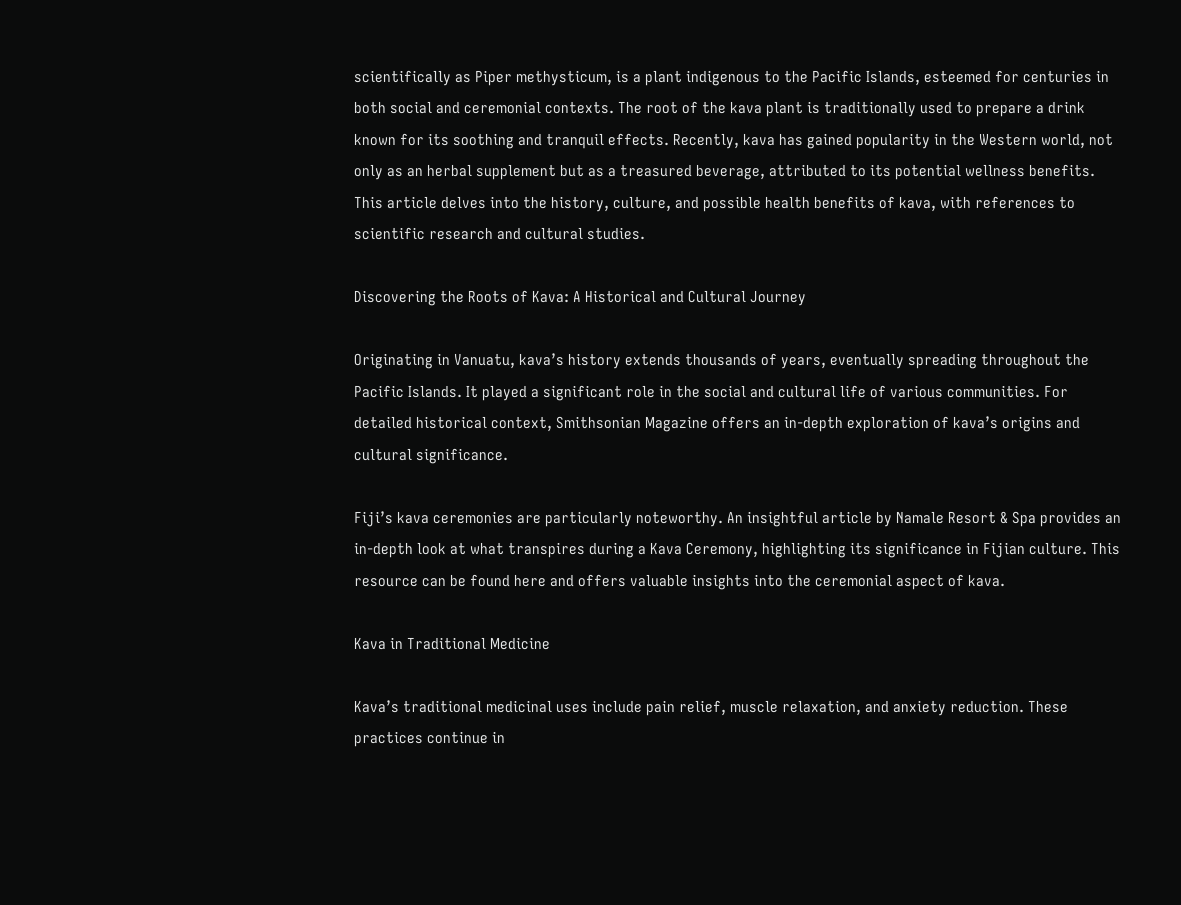scientifically as Piper methysticum, is a plant indigenous to the Pacific Islands, esteemed for centuries in both social and ceremonial contexts. The root of the kava plant is traditionally used to prepare a drink known for its soothing and tranquil effects. Recently, kava has gained popularity in the Western world, not only as an herbal supplement but as a treasured beverage, attributed to its potential wellness benefits. This article delves into the history, culture, and possible health benefits of kava, with references to scientific research and cultural studies.

Discovering the Roots of Kava: A Historical and Cultural Journey

Originating in Vanuatu, kava’s history extends thousands of years, eventually spreading throughout the Pacific Islands. It played a significant role in the social and cultural life of various communities. For detailed historical context, Smithsonian Magazine offers an in-depth exploration of kava’s origins and cultural significance.

Fiji’s kava ceremonies are particularly noteworthy. An insightful article by Namale Resort & Spa provides an in-depth look at what transpires during a Kava Ceremony, highlighting its significance in Fijian culture. This resource can be found here and offers valuable insights into the ceremonial aspect of kava.

Kava in Traditional Medicine

Kava’s traditional medicinal uses include pain relief, muscle relaxation, and anxiety reduction. These practices continue in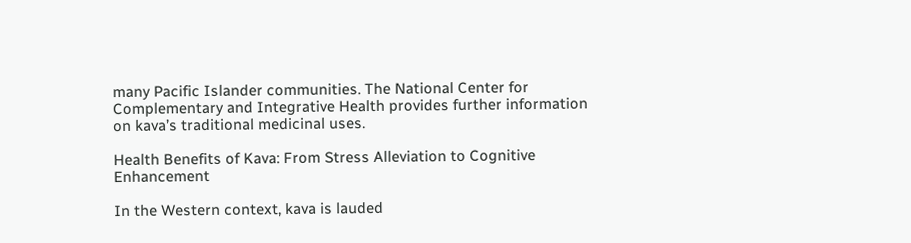many Pacific Islander communities. The National Center for Complementary and Integrative Health provides further information on kava’s traditional medicinal uses.

Health Benefits of Kava: From Stress Alleviation to Cognitive Enhancement

In the Western context, kava is lauded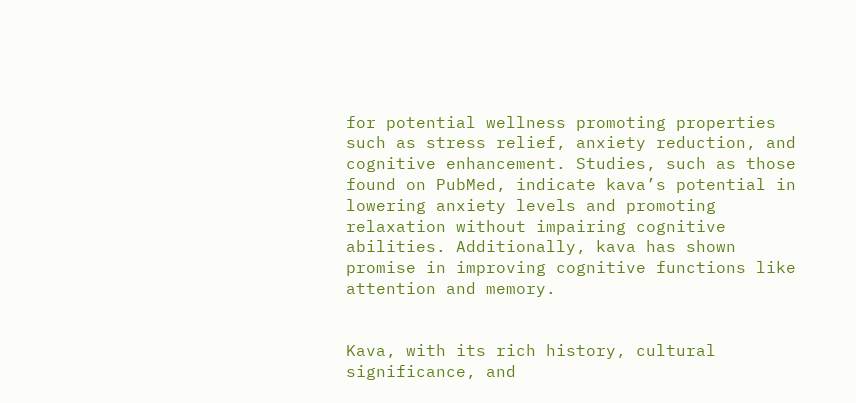for potential wellness promoting properties such as stress relief, anxiety reduction, and cognitive enhancement. Studies, such as those found on PubMed, indicate kava’s potential in lowering anxiety levels and promoting relaxation without impairing cognitive abilities. Additionally, kava has shown promise in improving cognitive functions like attention and memory.


Kava, with its rich history, cultural significance, and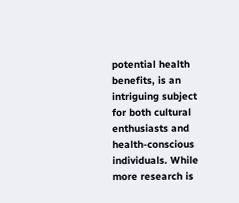potential health benefits, is an intriguing subject for both cultural enthusiasts and health-conscious individuals. While more research is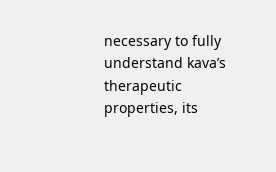necessary to fully understand kava’s therapeutic properties, its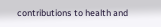contributions to health and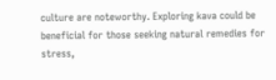culture are noteworthy. Exploring kava could be beneficial for those seeking natural remedies for stress,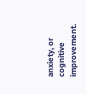anxiety, or cognitive improvement.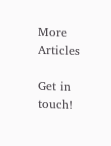More Articles

Get in touch!